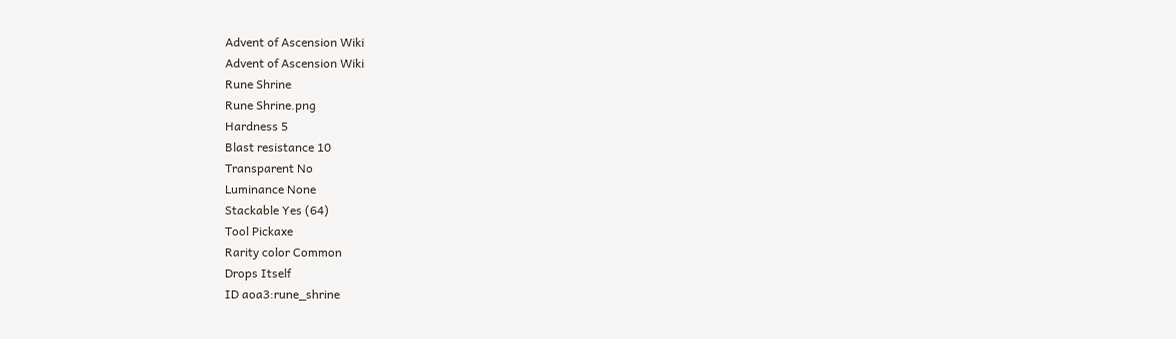Advent of Ascension Wiki
Advent of Ascension Wiki
Rune Shrine
Rune Shrine.png
Hardness 5
Blast resistance 10
Transparent No
Luminance None
Stackable Yes (64)
Tool Pickaxe
Rarity color Common
Drops Itself
ID aoa3:rune_shrine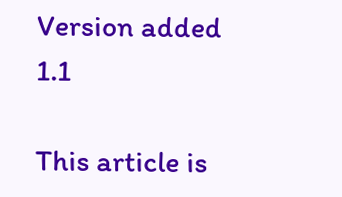Version added 1.1

This article is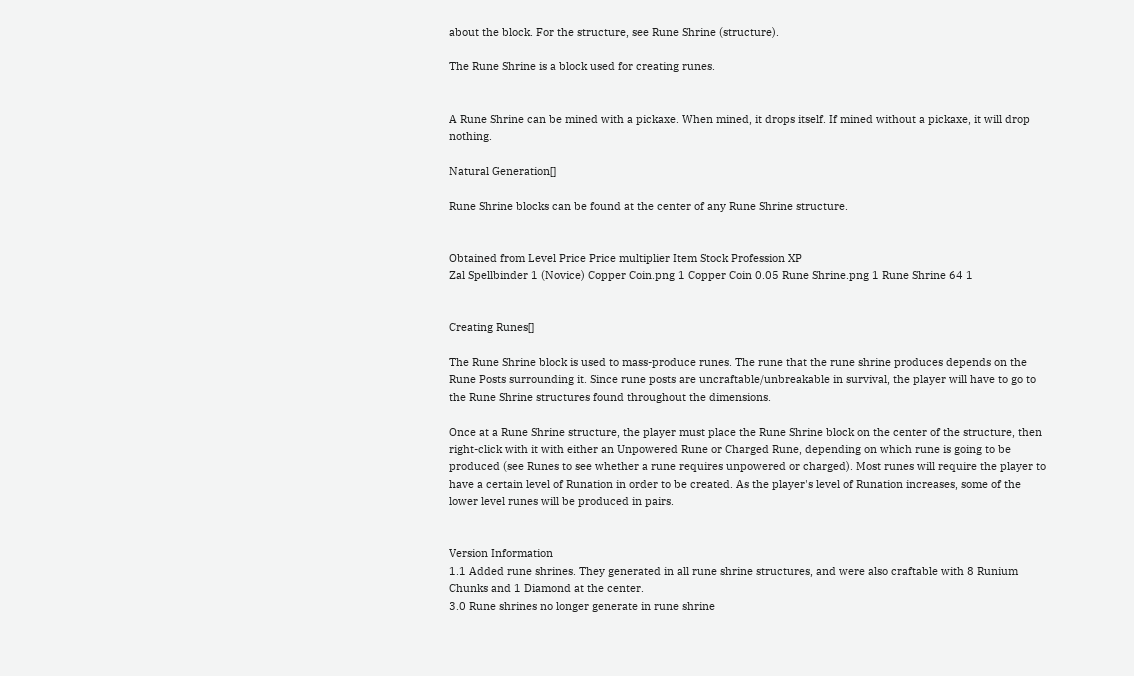about the block. For the structure, see Rune Shrine (structure).

The Rune Shrine is a block used for creating runes.


A Rune Shrine can be mined with a pickaxe. When mined, it drops itself. If mined without a pickaxe, it will drop nothing.

Natural Generation[]

Rune Shrine blocks can be found at the center of any Rune Shrine structure.


Obtained from Level Price Price multiplier Item Stock Profession XP
Zal Spellbinder 1 (Novice) Copper Coin.png 1 Copper Coin 0.05 Rune Shrine.png 1 Rune Shrine 64 1


Creating Runes[]

The Rune Shrine block is used to mass-produce runes. The rune that the rune shrine produces depends on the Rune Posts surrounding it. Since rune posts are uncraftable/unbreakable in survival, the player will have to go to the Rune Shrine structures found throughout the dimensions.

Once at a Rune Shrine structure, the player must place the Rune Shrine block on the center of the structure, then right-click with it with either an Unpowered Rune or Charged Rune, depending on which rune is going to be produced (see Runes to see whether a rune requires unpowered or charged). Most runes will require the player to have a certain level of Runation in order to be created. As the player's level of Runation increases, some of the lower level runes will be produced in pairs.


Version Information
1.1 Added rune shrines. They generated in all rune shrine structures, and were also craftable with 8 Runium Chunks and 1 Diamond at the center.
3.0 Rune shrines no longer generate in rune shrine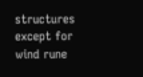structures except for wind rune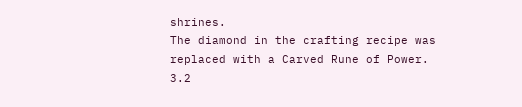shrines.
The diamond in the crafting recipe was replaced with a Carved Rune of Power.
3.2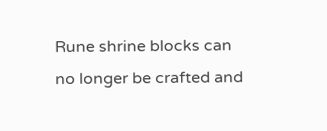Rune shrine blocks can no longer be crafted and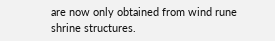are now only obtained from wind rune shrine structures.